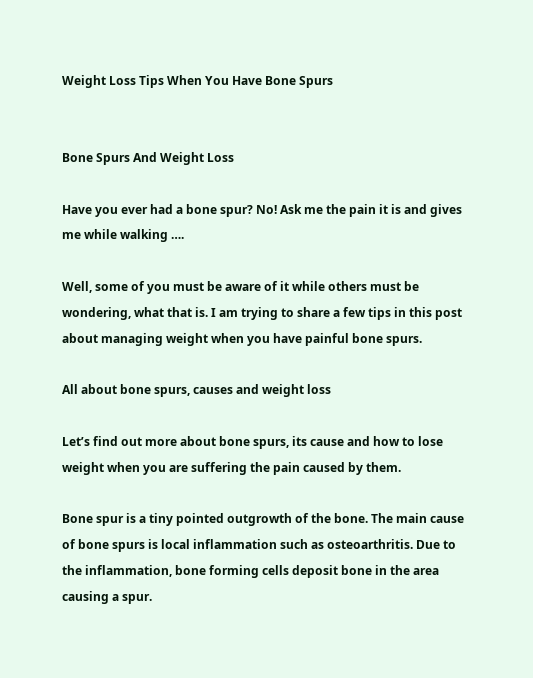Weight Loss Tips When You Have Bone Spurs


Bone Spurs And Weight Loss

Have you ever had a bone spur? No! Ask me the pain it is and gives me while walking ….

Well, some of you must be aware of it while others must be wondering, what that is. I am trying to share a few tips in this post about managing weight when you have painful bone spurs.

All about bone spurs, causes and weight loss

Let’s find out more about bone spurs, its cause and how to lose weight when you are suffering the pain caused by them.

Bone spur is a tiny pointed outgrowth of the bone. The main cause of bone spurs is local inflammation such as osteoarthritis. Due to the inflammation, bone forming cells deposit bone in the area causing a spur.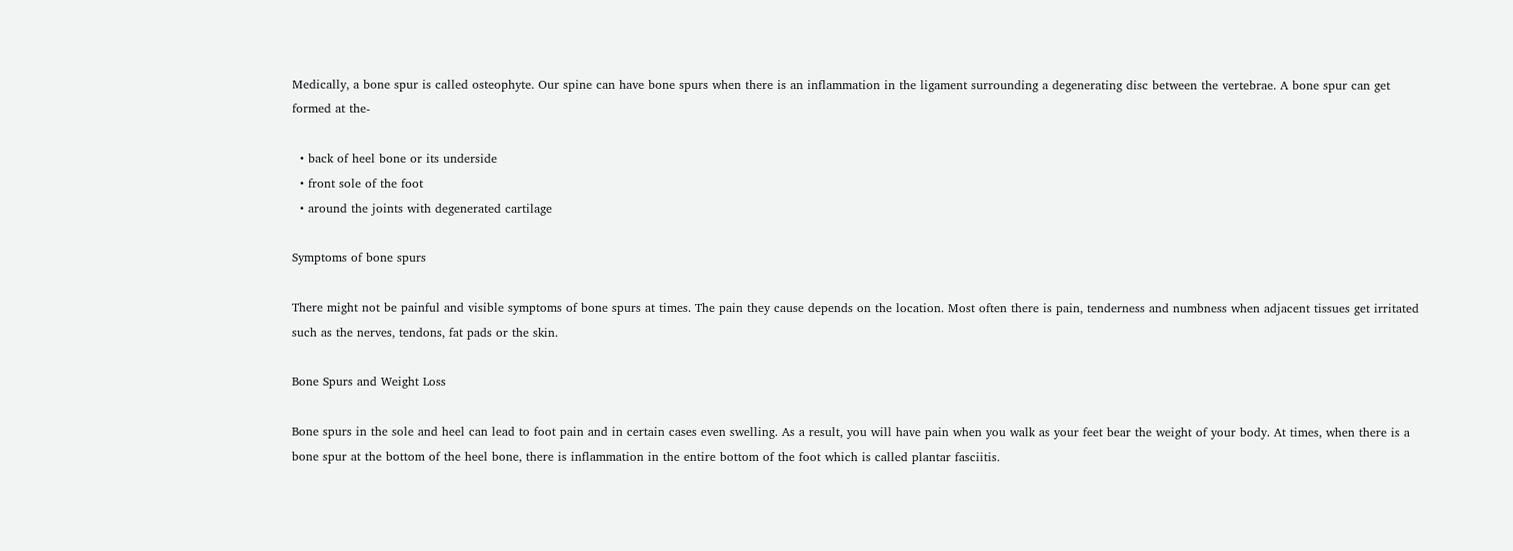Medically, a bone spur is called osteophyte. Our spine can have bone spurs when there is an inflammation in the ligament surrounding a degenerating disc between the vertebrae. A bone spur can get formed at the-

  • back of heel bone or its underside
  • front sole of the foot
  • around the joints with degenerated cartilage

Symptoms of bone spurs

There might not be painful and visible symptoms of bone spurs at times. The pain they cause depends on the location. Most often there is pain, tenderness and numbness when adjacent tissues get irritated such as the nerves, tendons, fat pads or the skin.

Bone Spurs and Weight Loss

Bone spurs in the sole and heel can lead to foot pain and in certain cases even swelling. As a result, you will have pain when you walk as your feet bear the weight of your body. At times, when there is a bone spur at the bottom of the heel bone, there is inflammation in the entire bottom of the foot which is called plantar fasciitis.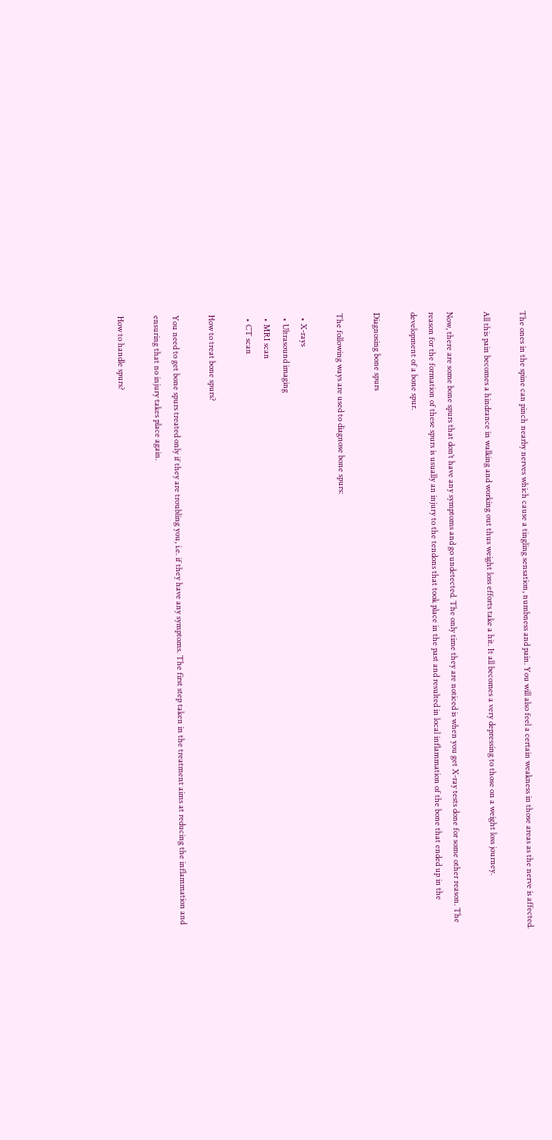The ones in the spine can pinch nearby nerves which cause a tingling sensation, numbness and pain. You will also feel a certain weakness in those areas as the nerve is affected.

All this pain becomes a hindrance in walking and working out thus weight loss efforts take a hit. It all becomes a very depressing to those on a weight loss journey.

Now, there are some bone spurs that don’t have any symptoms and go undetected. The only time they are noticed is when you get X-ray tests done for some other reason. The reason for the formation of these spurs is usually an injury to the tendons that took place in the past and resulted in local inflammation of the bone that ended up in the development of a bone spur.

Diagnosing bone spurs

The following ways are used to diagnose bone spurs:

  • X-rays
  • Ultrasound imaging
  • MRI scan
  • CT scan

How to treat bone spurs?

You need to get bone spurs treated only if they are troubling you, i.e. if they have any symptoms. The first step taken in the treatment aims at reducing the inflammation and ensuring that no injury takes place again.

How to handle spurs?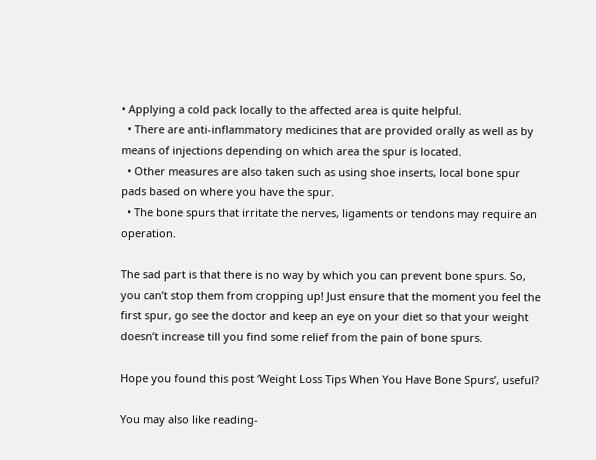• Applying a cold pack locally to the affected area is quite helpful.
  • There are anti-inflammatory medicines that are provided orally as well as by means of injections depending on which area the spur is located.
  • Other measures are also taken such as using shoe inserts, local bone spur pads based on where you have the spur.
  • The bone spurs that irritate the nerves, ligaments or tendons may require an operation.

The sad part is that there is no way by which you can prevent bone spurs. So, you can’t stop them from cropping up! Just ensure that the moment you feel the first spur, go see the doctor and keep an eye on your diet so that your weight doesn’t increase till you find some relief from the pain of bone spurs.

Hope you found this post ‘Weight Loss Tips When You Have Bone Spurs’, useful?

You may also like reading-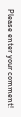Please enter your comment!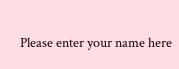Please enter your name here